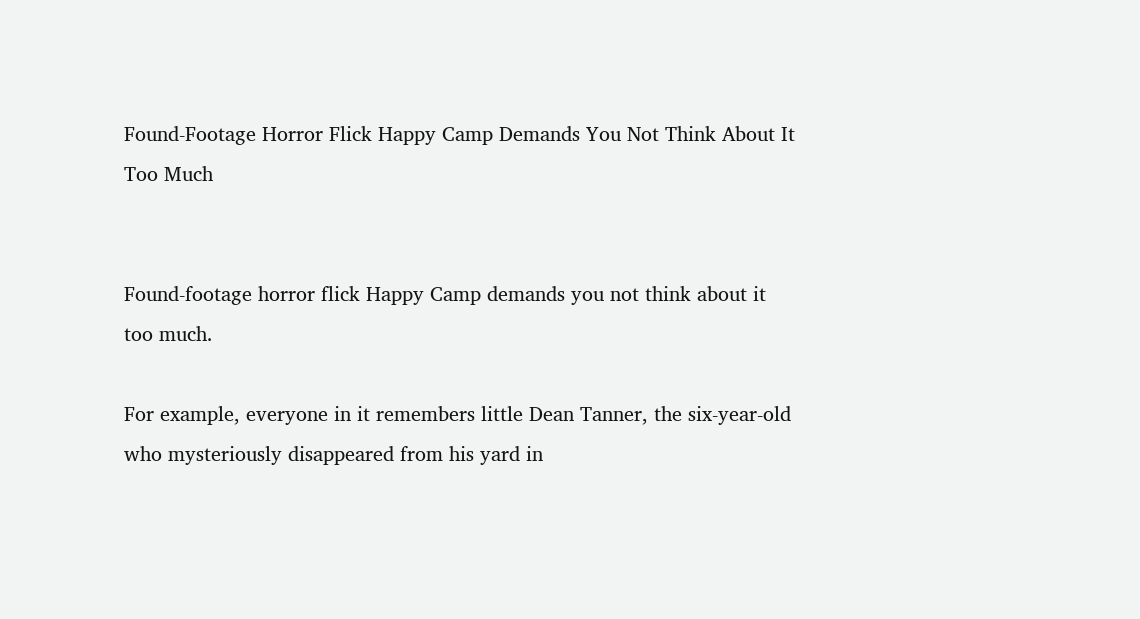Found-Footage Horror Flick Happy Camp Demands You Not Think About It Too Much


Found-footage horror flick Happy Camp demands you not think about it too much.

For example, everyone in it remembers little Dean Tanner, the six-year-old who mysteriously disappeared from his yard in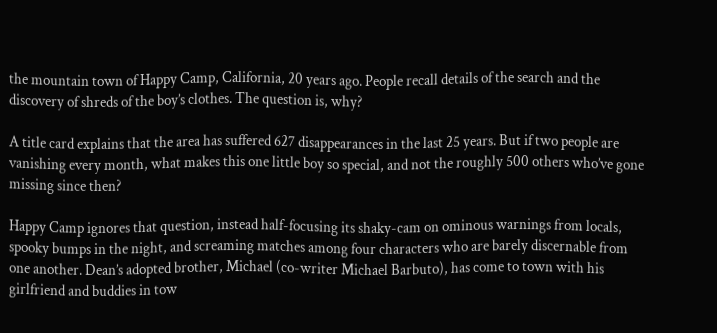the mountain town of Happy Camp, California, 20 years ago. People recall details of the search and the discovery of shreds of the boy’s clothes. The question is, why?

A title card explains that the area has suffered 627 disappearances in the last 25 years. But if two people are vanishing every month, what makes this one little boy so special, and not the roughly 500 others who’ve gone missing since then?

Happy Camp ignores that question, instead half-focusing its shaky-cam on ominous warnings from locals, spooky bumps in the night, and screaming matches among four characters who are barely discernable from one another. Dean’s adopted brother, Michael (co-writer Michael Barbuto), has come to town with his girlfriend and buddies in tow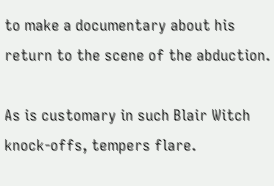to make a documentary about his return to the scene of the abduction.

As is customary in such Blair Witch knock-offs, tempers flare.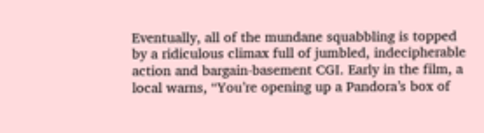Eventually, all of the mundane squabbling is topped by a ridiculous climax full of jumbled, indecipherable action and bargain-basement CGI. Early in the film, a local warns, “You’re opening up a Pandora’s box of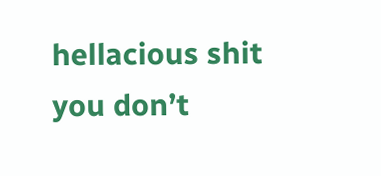hellacious shit you don’t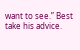want to see.” Best take his advice.